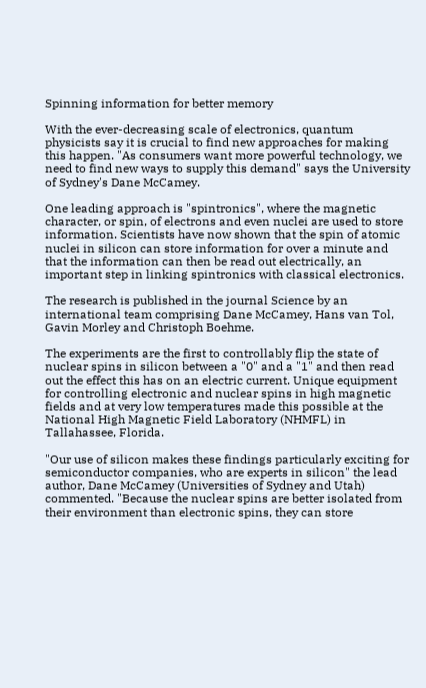Spinning information for better memory

With the ever-decreasing scale of electronics, quantum physicists say it is crucial to find new approaches for making this happen. "As consumers want more powerful technology, we need to find new ways to supply this demand" says the University of Sydney's Dane McCamey.

One leading approach is "spintronics", where the magnetic character, or spin, of electrons and even nuclei are used to store information. Scientists have now shown that the spin of atomic nuclei in silicon can store information for over a minute and that the information can then be read out electrically, an important step in linking spintronics with classical electronics.

The research is published in the journal Science by an international team comprising Dane McCamey, Hans van Tol, Gavin Morley and Christoph Boehme.

The experiments are the first to controllably flip the state of nuclear spins in silicon between a "0" and a "1" and then read out the effect this has on an electric current. Unique equipment for controlling electronic and nuclear spins in high magnetic fields and at very low temperatures made this possible at the National High Magnetic Field Laboratory (NHMFL) in Tallahassee, Florida.

"Our use of silicon makes these findings particularly exciting for semiconductor companies, who are experts in silicon" the lead author, Dane McCamey (Universities of Sydney and Utah) commented. "Because the nuclear spins are better isolated from their environment than electronic spins, they can store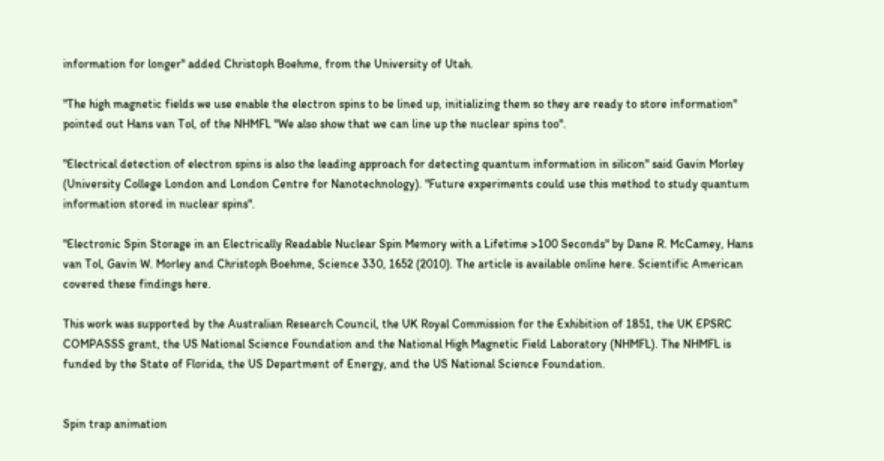information for longer" added Christoph Boehme, from the University of Utah.

"The high magnetic fields we use enable the electron spins to be lined up, initializing them so they are ready to store information" pointed out Hans van Tol, of the NHMFL "We also show that we can line up the nuclear spins too".

"Electrical detection of electron spins is also the leading approach for detecting quantum information in silicon" said Gavin Morley (University College London and London Centre for Nanotechnology). "Future experiments could use this method to study quantum information stored in nuclear spins".

"Electronic Spin Storage in an Electrically Readable Nuclear Spin Memory with a Lifetime >100 Seconds" by Dane R. McCamey, Hans van Tol, Gavin W. Morley and Christoph Boehme, Science 330, 1652 (2010). The article is available online here. Scientific American covered these findings here.

This work was supported by the Australian Research Council, the UK Royal Commission for the Exhibition of 1851, the UK EPSRC COMPASSS grant, the US National Science Foundation and the National High Magnetic Field Laboratory (NHMFL). The NHMFL is funded by the State of Florida, the US Department of Energy, and the US National Science Foundation.


Spin trap animation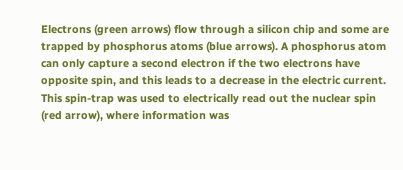Electrons (green arrows) flow through a silicon chip and some are trapped by phosphorus atoms (blue arrows). A phosphorus atom can only capture a second electron if the two electrons have opposite spin, and this leads to a decrease in the electric current. This spin-trap was used to electrically read out the nuclear spin (red arrow), where information was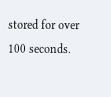stored for over 100 seconds.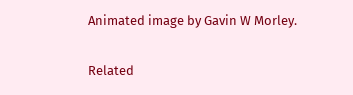Animated image by Gavin W Morley.

Related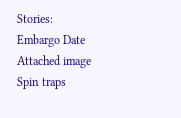Stories:
Embargo Date
Attached image
Spin traps